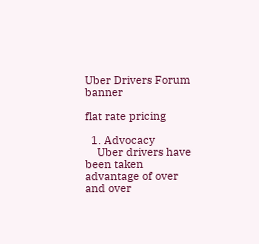Uber Drivers Forum banner

flat rate pricing

  1. Advocacy
    Uber drivers have been taken advantage of over and over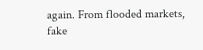again. From flooded markets, fake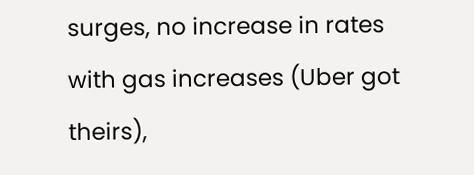surges, no increase in rates with gas increases (Uber got theirs),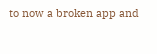to now a broken app and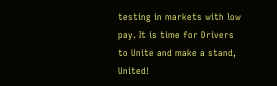testing in markets with low pay. It is time for Drivers to Unite and make a stand, United!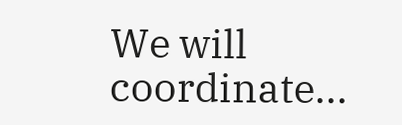We will coordinate...